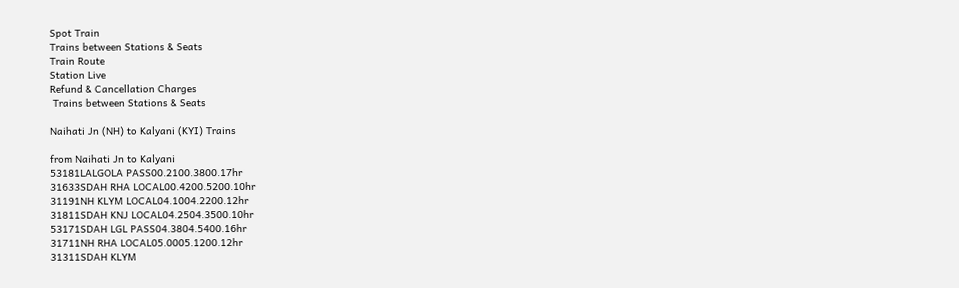Spot Train
Trains between Stations & Seats
Train Route
Station Live
Refund & Cancellation Charges
 Trains between Stations & Seats

Naihati Jn (NH) to Kalyani (KYI) Trains

from Naihati Jn to Kalyani
53181LALGOLA PASS00.2100.3800.17hr
31633SDAH RHA LOCAL00.4200.5200.10hr
31191NH KLYM LOCAL04.1004.2200.12hr
31811SDAH KNJ LOCAL04.2504.3500.10hr
53171SDAH LGL PASS04.3804.5400.16hr
31711NH RHA LOCAL05.0005.1200.12hr
31311SDAH KLYM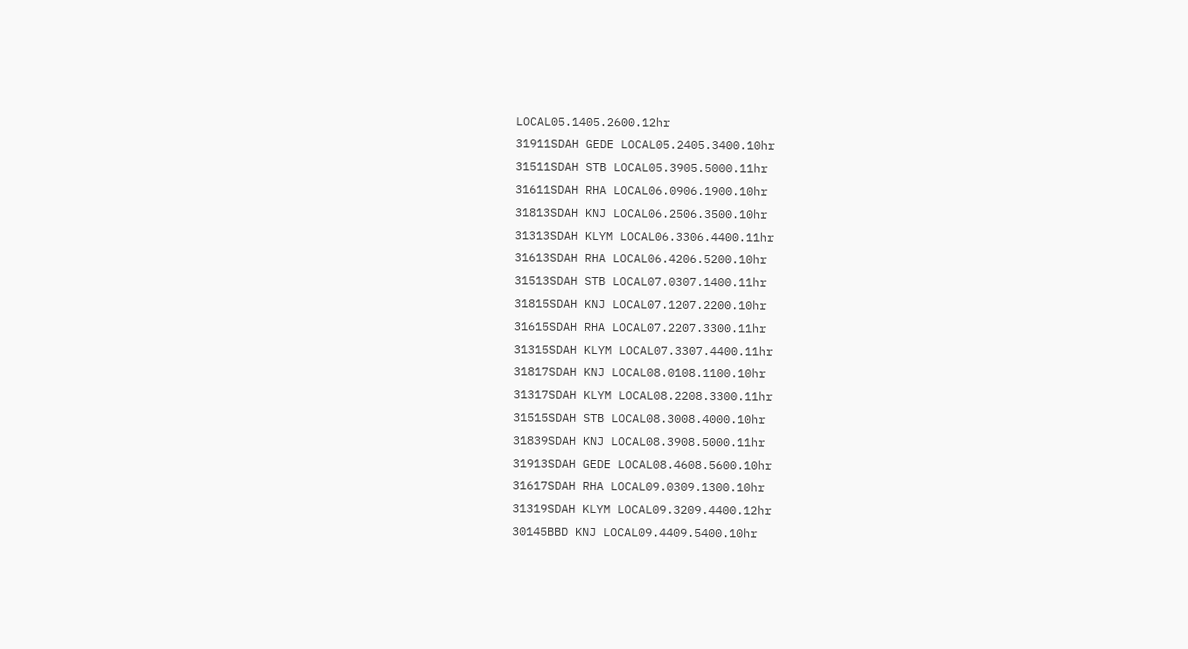LOCAL05.1405.2600.12hr
31911SDAH GEDE LOCAL05.2405.3400.10hr
31511SDAH STB LOCAL05.3905.5000.11hr
31611SDAH RHA LOCAL06.0906.1900.10hr
31813SDAH KNJ LOCAL06.2506.3500.10hr
31313SDAH KLYM LOCAL06.3306.4400.11hr
31613SDAH RHA LOCAL06.4206.5200.10hr
31513SDAH STB LOCAL07.0307.1400.11hr
31815SDAH KNJ LOCAL07.1207.2200.10hr
31615SDAH RHA LOCAL07.2207.3300.11hr
31315SDAH KLYM LOCAL07.3307.4400.11hr
31817SDAH KNJ LOCAL08.0108.1100.10hr
31317SDAH KLYM LOCAL08.2208.3300.11hr
31515SDAH STB LOCAL08.3008.4000.10hr
31839SDAH KNJ LOCAL08.3908.5000.11hr
31913SDAH GEDE LOCAL08.4608.5600.10hr
31617SDAH RHA LOCAL09.0309.1300.10hr
31319SDAH KLYM LOCAL09.3209.4400.12hr
30145BBD KNJ LOCAL09.4409.5400.10hr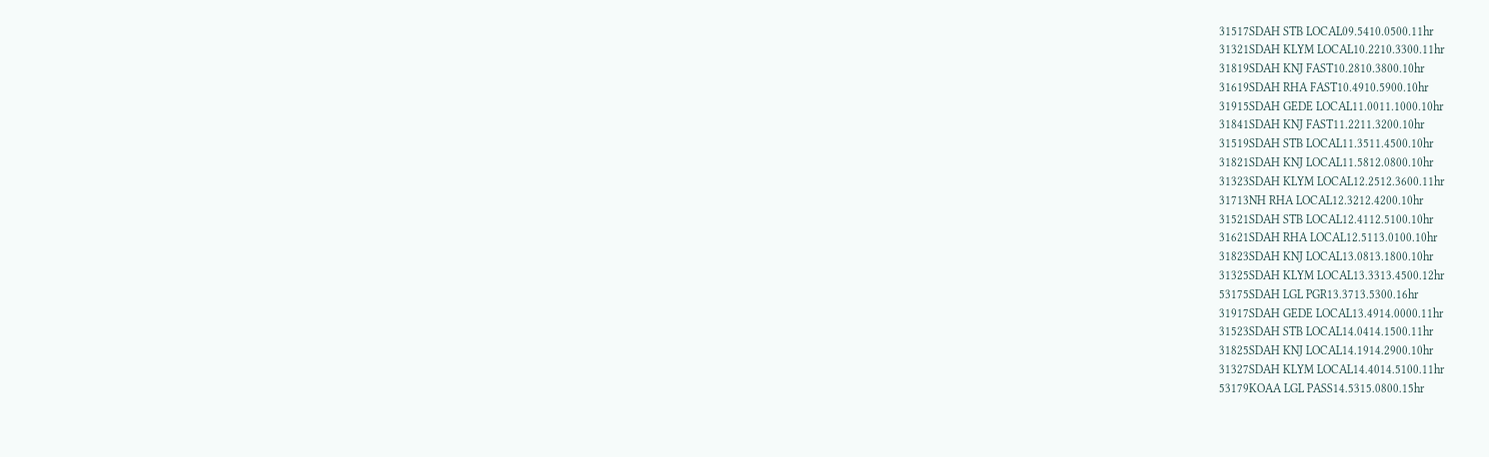31517SDAH STB LOCAL09.5410.0500.11hr
31321SDAH KLYM LOCAL10.2210.3300.11hr
31819SDAH KNJ FAST10.2810.3800.10hr
31619SDAH RHA FAST10.4910.5900.10hr
31915SDAH GEDE LOCAL11.0011.1000.10hr
31841SDAH KNJ FAST11.2211.3200.10hr
31519SDAH STB LOCAL11.3511.4500.10hr
31821SDAH KNJ LOCAL11.5812.0800.10hr
31323SDAH KLYM LOCAL12.2512.3600.11hr
31713NH RHA LOCAL12.3212.4200.10hr
31521SDAH STB LOCAL12.4112.5100.10hr
31621SDAH RHA LOCAL12.5113.0100.10hr
31823SDAH KNJ LOCAL13.0813.1800.10hr
31325SDAH KLYM LOCAL13.3313.4500.12hr
53175SDAH LGL PGR13.3713.5300.16hr
31917SDAH GEDE LOCAL13.4914.0000.11hr
31523SDAH STB LOCAL14.0414.1500.11hr
31825SDAH KNJ LOCAL14.1914.2900.10hr
31327SDAH KLYM LOCAL14.4014.5100.11hr
53179KOAA LGL PASS14.5315.0800.15hr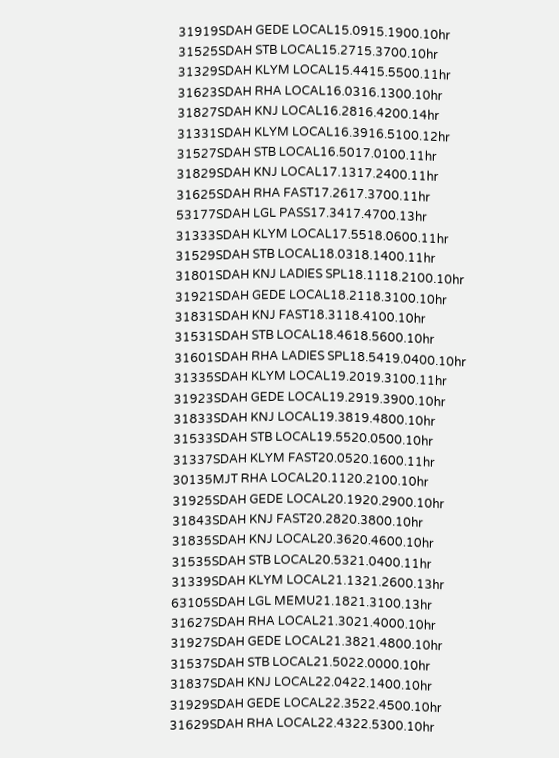31919SDAH GEDE LOCAL15.0915.1900.10hr
31525SDAH STB LOCAL15.2715.3700.10hr
31329SDAH KLYM LOCAL15.4415.5500.11hr
31623SDAH RHA LOCAL16.0316.1300.10hr
31827SDAH KNJ LOCAL16.2816.4200.14hr
31331SDAH KLYM LOCAL16.3916.5100.12hr
31527SDAH STB LOCAL16.5017.0100.11hr
31829SDAH KNJ LOCAL17.1317.2400.11hr
31625SDAH RHA FAST17.2617.3700.11hr
53177SDAH LGL PASS17.3417.4700.13hr
31333SDAH KLYM LOCAL17.5518.0600.11hr
31529SDAH STB LOCAL18.0318.1400.11hr
31801SDAH KNJ LADIES SPL18.1118.2100.10hr
31921SDAH GEDE LOCAL18.2118.3100.10hr
31831SDAH KNJ FAST18.3118.4100.10hr
31531SDAH STB LOCAL18.4618.5600.10hr
31601SDAH RHA LADIES SPL18.5419.0400.10hr
31335SDAH KLYM LOCAL19.2019.3100.11hr
31923SDAH GEDE LOCAL19.2919.3900.10hr
31833SDAH KNJ LOCAL19.3819.4800.10hr
31533SDAH STB LOCAL19.5520.0500.10hr
31337SDAH KLYM FAST20.0520.1600.11hr
30135MJT RHA LOCAL20.1120.2100.10hr
31925SDAH GEDE LOCAL20.1920.2900.10hr
31843SDAH KNJ FAST20.2820.3800.10hr
31835SDAH KNJ LOCAL20.3620.4600.10hr
31535SDAH STB LOCAL20.5321.0400.11hr
31339SDAH KLYM LOCAL21.1321.2600.13hr
63105SDAH LGL MEMU21.1821.3100.13hr
31627SDAH RHA LOCAL21.3021.4000.10hr
31927SDAH GEDE LOCAL21.3821.4800.10hr
31537SDAH STB LOCAL21.5022.0000.10hr
31837SDAH KNJ LOCAL22.0422.1400.10hr
31929SDAH GEDE LOCAL22.3522.4500.10hr
31629SDAH RHA LOCAL22.4322.5300.10hr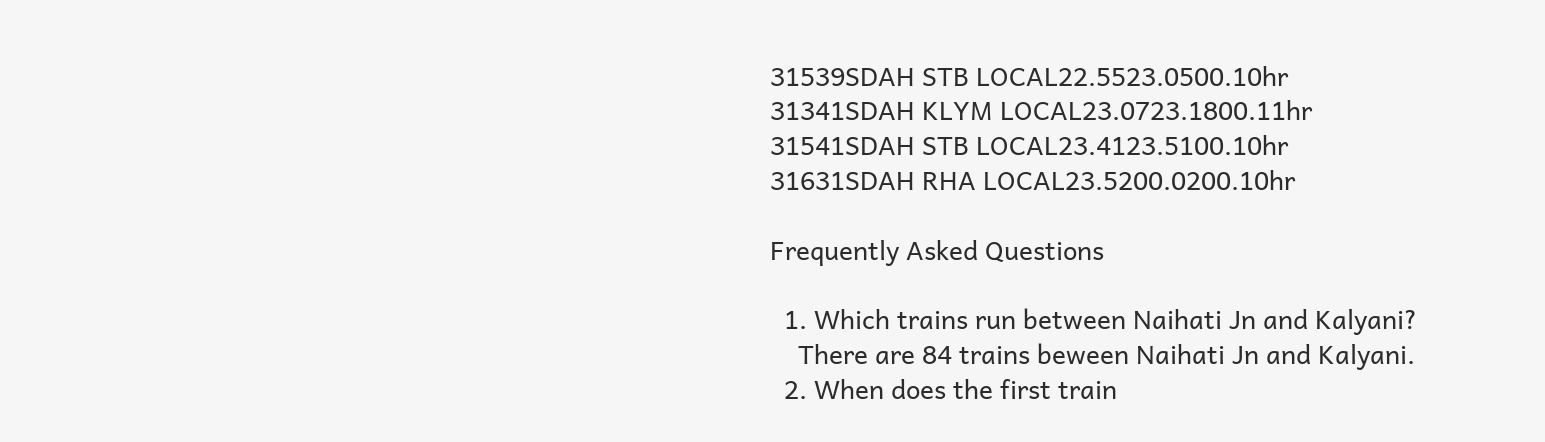31539SDAH STB LOCAL22.5523.0500.10hr
31341SDAH KLYM LOCAL23.0723.1800.11hr
31541SDAH STB LOCAL23.4123.5100.10hr
31631SDAH RHA LOCAL23.5200.0200.10hr

Frequently Asked Questions

  1. Which trains run between Naihati Jn and Kalyani?
    There are 84 trains beween Naihati Jn and Kalyani.
  2. When does the first train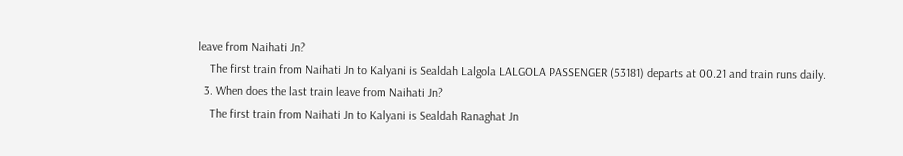leave from Naihati Jn?
    The first train from Naihati Jn to Kalyani is Sealdah Lalgola LALGOLA PASSENGER (53181) departs at 00.21 and train runs daily.
  3. When does the last train leave from Naihati Jn?
    The first train from Naihati Jn to Kalyani is Sealdah Ranaghat Jn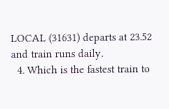LOCAL (31631) departs at 23.52 and train runs daily.
  4. Which is the fastest train to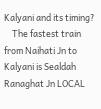Kalyani and its timing?
    The fastest train from Naihati Jn to Kalyani is Sealdah Ranaghat Jn LOCAL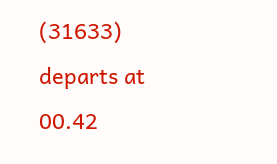(31633) departs at 00.42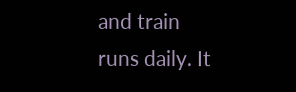and train runs daily. It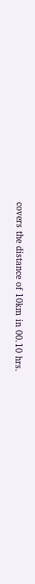covers the distance of 10km in 00.10 hrs.